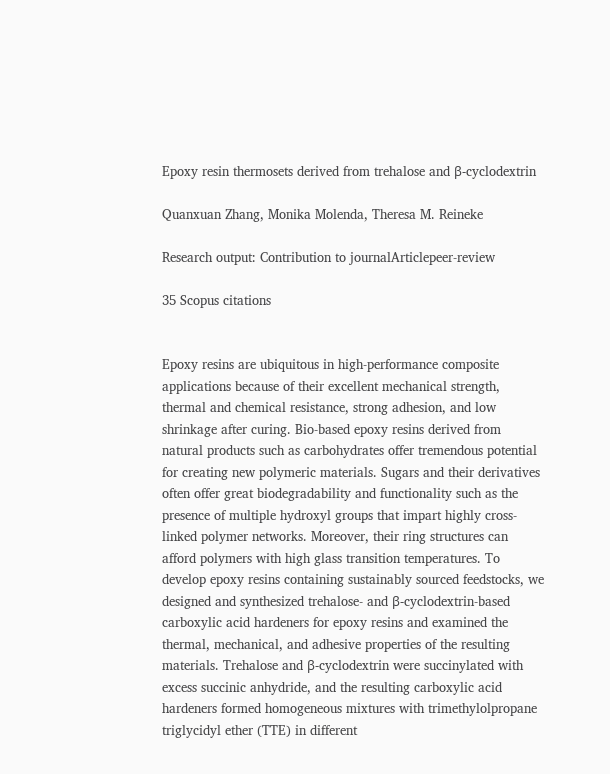Epoxy resin thermosets derived from trehalose and β-cyclodextrin

Quanxuan Zhang, Monika Molenda, Theresa M. Reineke

Research output: Contribution to journalArticlepeer-review

35 Scopus citations


Epoxy resins are ubiquitous in high-performance composite applications because of their excellent mechanical strength, thermal and chemical resistance, strong adhesion, and low shrinkage after curing. Bio-based epoxy resins derived from natural products such as carbohydrates offer tremendous potential for creating new polymeric materials. Sugars and their derivatives often offer great biodegradability and functionality such as the presence of multiple hydroxyl groups that impart highly cross-linked polymer networks. Moreover, their ring structures can afford polymers with high glass transition temperatures. To develop epoxy resins containing sustainably sourced feedstocks, we designed and synthesized trehalose- and β-cyclodextrin-based carboxylic acid hardeners for epoxy resins and examined the thermal, mechanical, and adhesive properties of the resulting materials. Trehalose and β-cyclodextrin were succinylated with excess succinic anhydride, and the resulting carboxylic acid hardeners formed homogeneous mixtures with trimethylolpropane triglycidyl ether (TTE) in different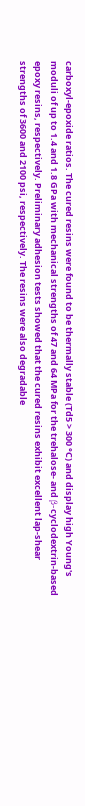carboxyl-epoxide ratios. The cured resins were found to be thermally stable (Td5 > 300 °C) and display high Young's moduli of up to 1.4 and 1.8 GPa with mechanical strengths of 47 and 64 MPa for the trehalose- and β-cyclodextrin-based epoxy resins, respectively. Preliminary adhesion tests showed that the cured resins exhibit excellent lap-shear strengths of 3600 and 2100 psi, respectively. The resins were also degradable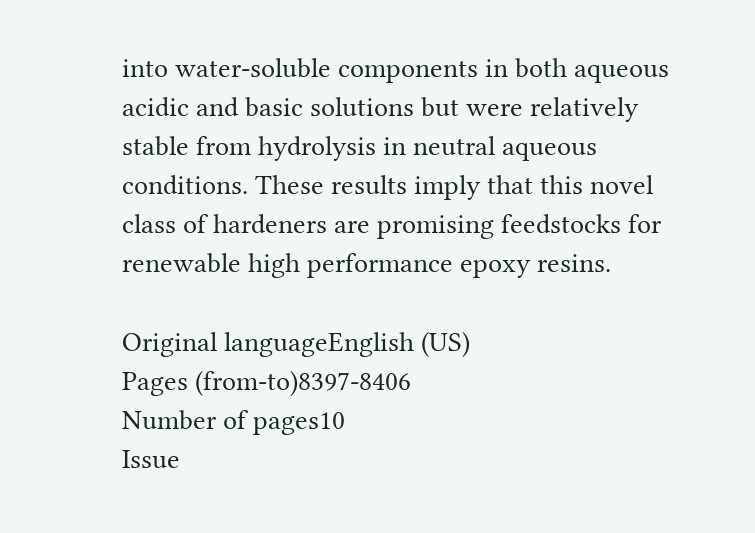into water-soluble components in both aqueous acidic and basic solutions but were relatively stable from hydrolysis in neutral aqueous conditions. These results imply that this novel class of hardeners are promising feedstocks for renewable high performance epoxy resins.

Original languageEnglish (US)
Pages (from-to)8397-8406
Number of pages10
Issue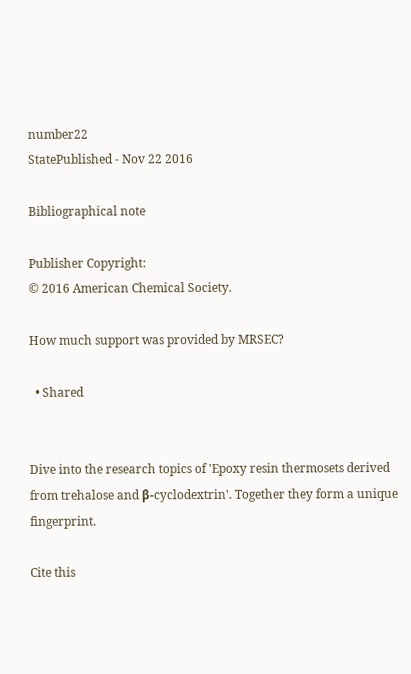number22
StatePublished - Nov 22 2016

Bibliographical note

Publisher Copyright:
© 2016 American Chemical Society.

How much support was provided by MRSEC?

  • Shared


Dive into the research topics of 'Epoxy resin thermosets derived from trehalose and β-cyclodextrin'. Together they form a unique fingerprint.

Cite this